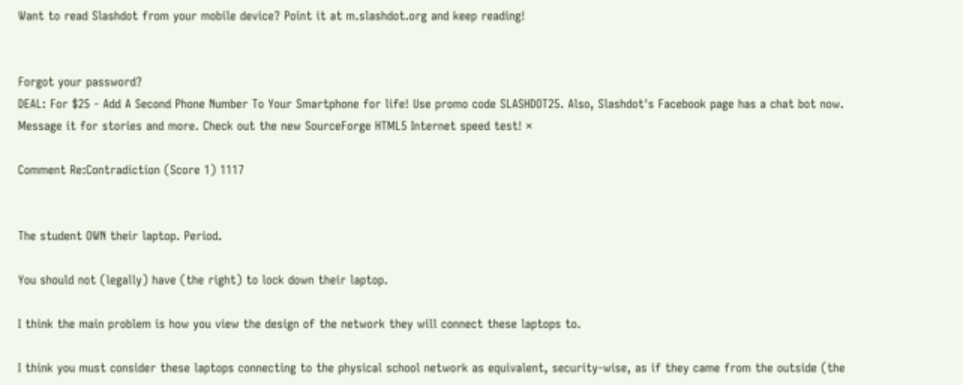Want to read Slashdot from your mobile device? Point it at m.slashdot.org and keep reading!


Forgot your password?
DEAL: For $25 - Add A Second Phone Number To Your Smartphone for life! Use promo code SLASHDOT25. Also, Slashdot's Facebook page has a chat bot now. Message it for stories and more. Check out the new SourceForge HTML5 Internet speed test! ×

Comment Re:Contradiction (Score 1) 1117


The student OWN their laptop. Period.

You should not (legally) have (the right) to lock down their laptop.

I think the main problem is how you view the design of the network they will connect these laptops to.

I think you must consider these laptops connecting to the physical school network as equivalent, security-wise, as if they came from the outside (the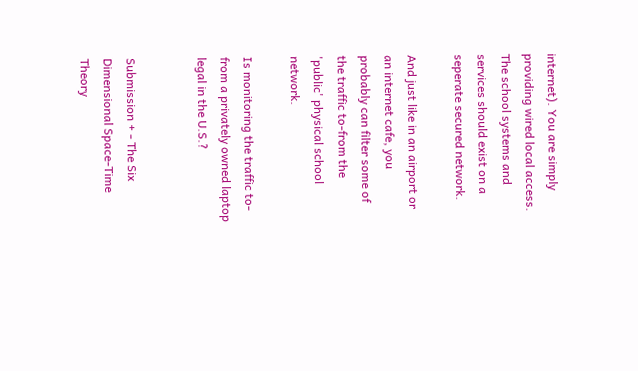internet). You are simply providing wired local access. The school systems and services should exist on a seperate secured network.

And just like in an airport or an internet cafe, you probably can filter some of the traffic to-from the 'public' physical school network.

Is monitoring the traffic to-from a privately owned laptop legal in the U.S.?


Submission + - The Six Dimensional Space-Time Theory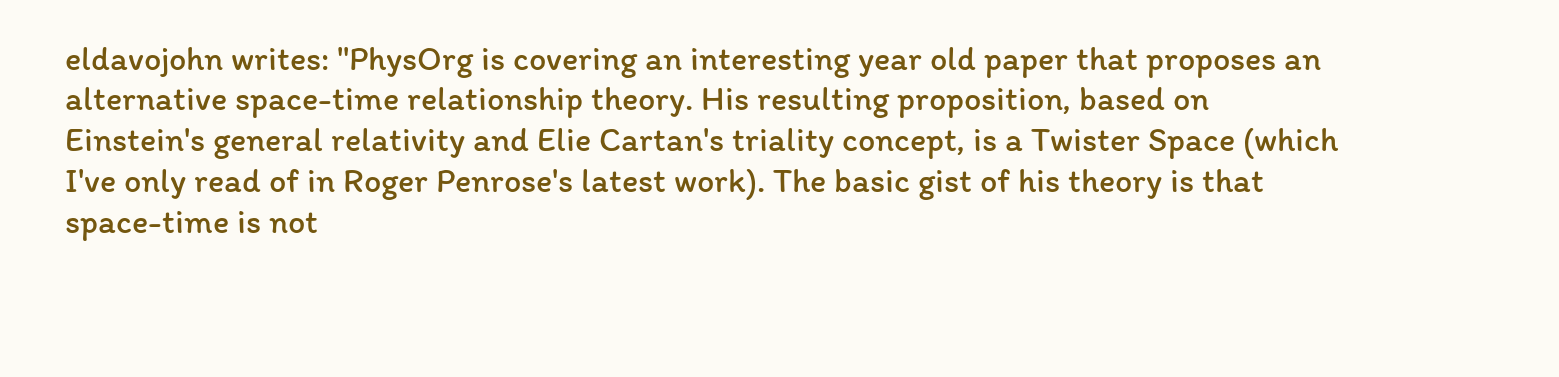eldavojohn writes: "PhysOrg is covering an interesting year old paper that proposes an alternative space-time relationship theory. His resulting proposition, based on Einstein's general relativity and Elie Cartan's triality concept, is a Twister Space (which I've only read of in Roger Penrose's latest work). The basic gist of his theory is that space-time is not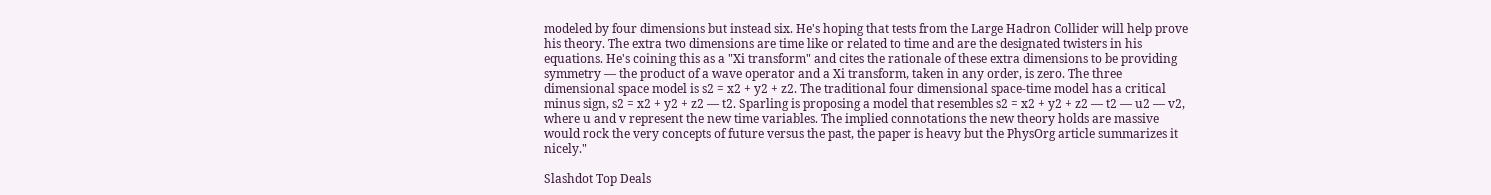modeled by four dimensions but instead six. He's hoping that tests from the Large Hadron Collider will help prove his theory. The extra two dimensions are time like or related to time and are the designated twisters in his equations. He's coining this as a "Xi transform" and cites the rationale of these extra dimensions to be providing symmetry — the product of a wave operator and a Xi transform, taken in any order, is zero. The three dimensional space model is s2 = x2 + y2 + z2. The traditional four dimensional space-time model has a critical minus sign, s2 = x2 + y2 + z2 — t2. Sparling is proposing a model that resembles s2 = x2 + y2 + z2 — t2 — u2 — v2, where u and v represent the new time variables. The implied connotations the new theory holds are massive would rock the very concepts of future versus the past, the paper is heavy but the PhysOrg article summarizes it nicely."

Slashdot Top Deals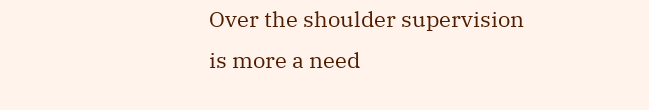Over the shoulder supervision is more a need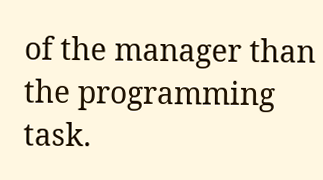of the manager than the programming task.